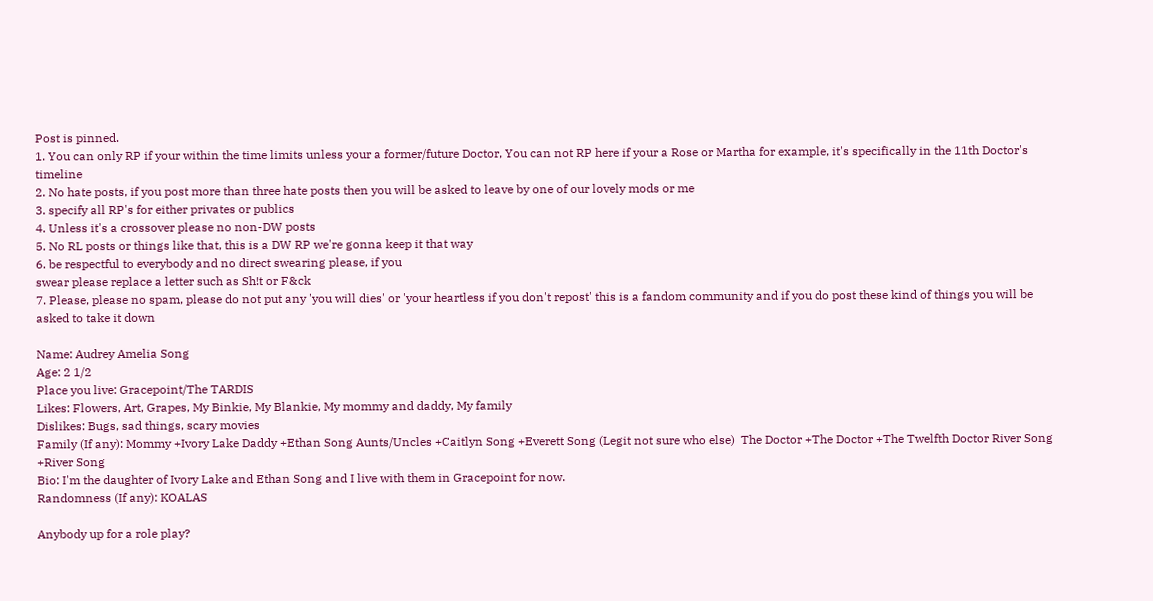Post is pinned.
1. You can only RP if your within the time limits unless your a former/future Doctor, You can not RP here if your a Rose or Martha for example, it's specifically in the 11th Doctor's timeline
2. No hate posts, if you post more than three hate posts then you will be asked to leave by one of our lovely mods or me
3. specify all RP's for either privates or publics
4. Unless it's a crossover please no non-DW posts
5. No RL posts or things like that, this is a DW RP we're gonna keep it that way
6. be respectful to everybody and no direct swearing please, if you
swear please replace a letter such as Sh!t or F&ck
7. Please, please no spam, please do not put any 'you will dies' or 'your heartless if you don't repost' this is a fandom community and if you do post these kind of things you will be asked to take it down

Name: Audrey Amelia Song
Age: 2 1/2
Place you live: Gracepoint/The TARDIS
Likes: Flowers, Art, Grapes, My Binkie, My Blankie, My mommy and daddy, My family
Dislikes: Bugs, sad things, scary movies
Family (If any): Mommy +Ivory Lake Daddy +Ethan Song Aunts/Uncles +Caitlyn Song +Everett Song (Legit not sure who else)  The Doctor +The Doctor +The Twelfth Doctor River Song +River Song
Bio: I'm the daughter of Ivory Lake and Ethan Song and I live with them in Gracepoint for now.
Randomness (If any): KOALAS

Anybody up for a role play?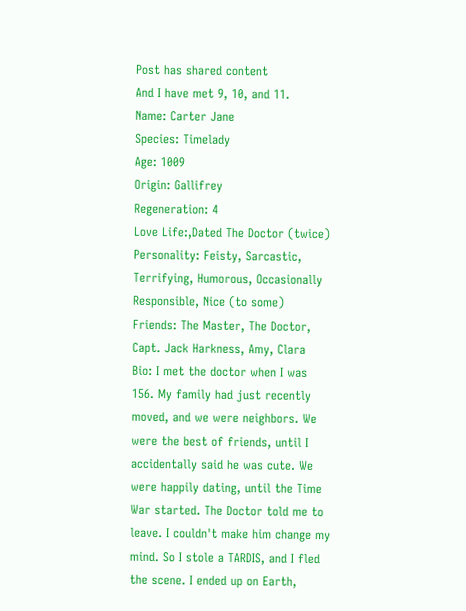Post has shared content
And I have met 9, 10, and 11.
Name: Carter Jane
Species: Timelady
Age: 1009
Origin: Gallifrey
Regeneration: 4
Love Life:,Dated The Doctor (twice)
Personality: Feisty, Sarcastic, Terrifying, Humorous, Occasionally Responsible, Nice (to some)
Friends: The Master, The Doctor, Capt. Jack Harkness, Amy, Clara
Bio: I met the doctor when I was 156. My family had just recently moved, and we were neighbors. We were the best of friends, until I accidentally said he was cute. We were happily dating, until the Time War started. The Doctor told me to leave. I couldn't make him change my mind. So I stole a TARDIS, and I fled the scene. I ended up on Earth,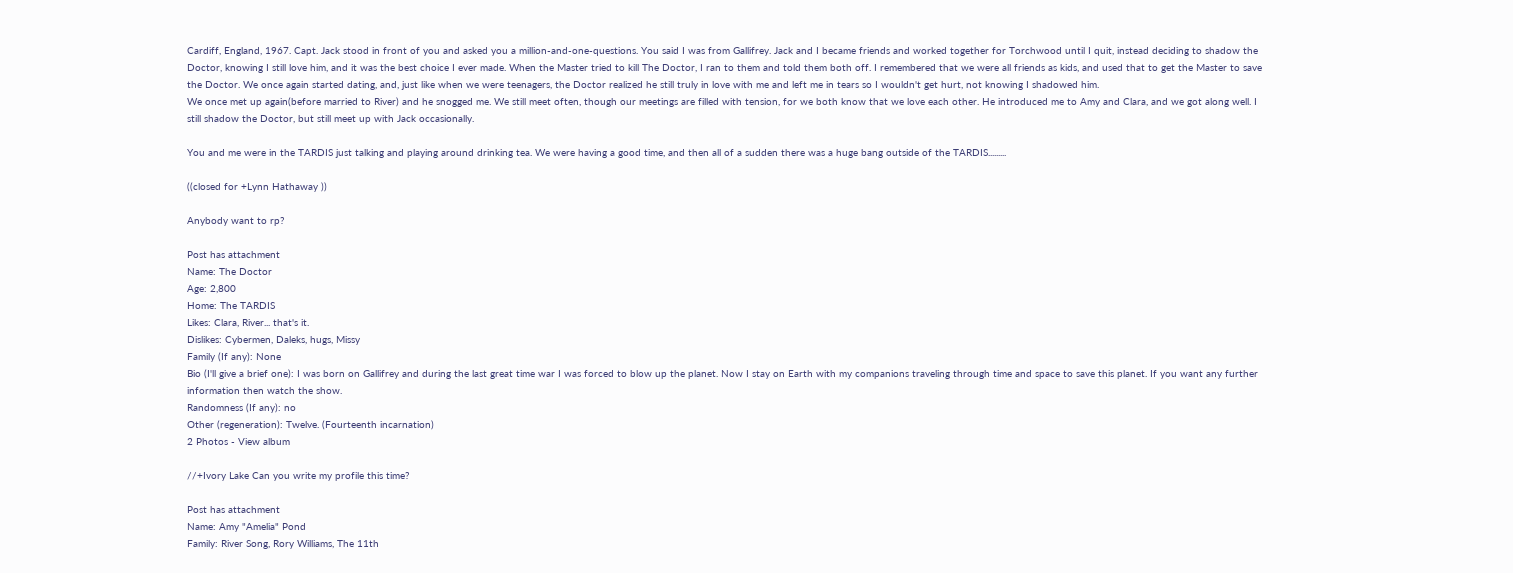Cardiff, England, 1967. Capt. Jack stood in front of you and asked you a million-and-one-questions. You said I was from Gallifrey. Jack and I became friends and worked together for Torchwood until I quit, instead deciding to shadow the Doctor, knowing I still love him, and it was the best choice I ever made. When the Master tried to kill The Doctor, I ran to them and told them both off. I remembered that we were all friends as kids, and used that to get the Master to save the Doctor. We once again started dating, and, just like when we were teenagers, the Doctor realized he still truly in love with me and left me in tears so I wouldn't get hurt, not knowing I shadowed him.
We once met up again(before married to River) and he snogged me. We still meet often, though our meetings are filled with tension, for we both know that we love each other. He introduced me to Amy and Clara, and we got along well. I still shadow the Doctor, but still meet up with Jack occasionally.

You and me were in the TARDIS just talking and playing around drinking tea. We were having a good time, and then all of a sudden there was a huge bang outside of the TARDIS.........

((closed for +Lynn Hathaway ))

Anybody want to rp?

Post has attachment
Name: The Doctor
Age: 2,800
Home: The TARDIS
Likes: Clara, River... that's it.
Dislikes: Cybermen, Daleks, hugs, Missy
Family (If any): None
Bio (I'll give a brief one): I was born on Gallifrey and during the last great time war I was forced to blow up the planet. Now I stay on Earth with my companions traveling through time and space to save this planet. If you want any further information then watch the show.
Randomness (If any): no
Other (regeneration): Twelve. (Fourteenth incarnation)
2 Photos - View album

//+Ivory Lake Can you write my profile this time?

Post has attachment
Name: Amy "Amelia" Pond
Family: River Song, Rory Williams, The 11th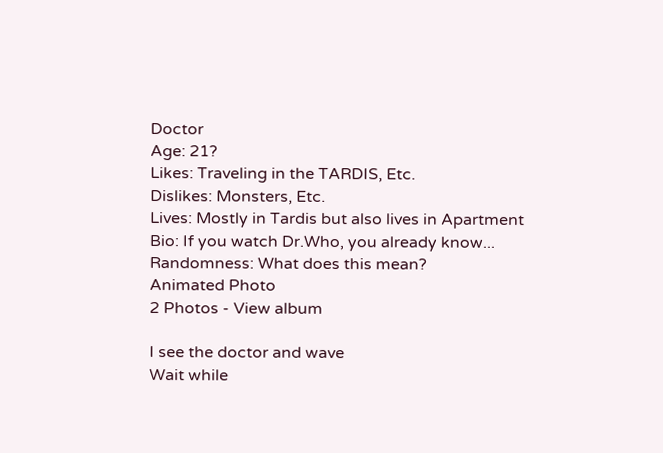Doctor
Age: 21?
Likes: Traveling in the TARDIS, Etc.
Dislikes: Monsters, Etc.
Lives: Mostly in Tardis but also lives in Apartment
Bio: If you watch Dr.Who, you already know...
Randomness: What does this mean?
Animated Photo
2 Photos - View album

I see the doctor and wave
Wait while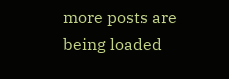more posts are being loaded